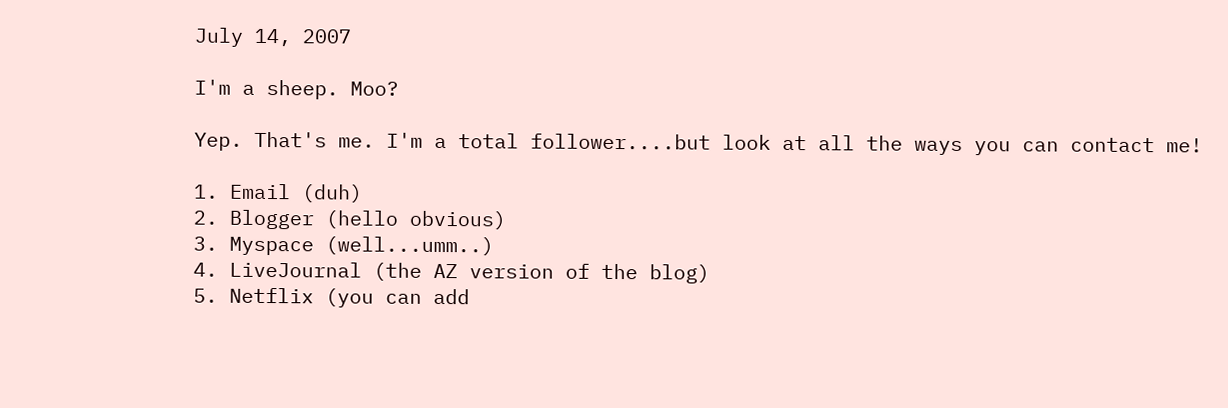July 14, 2007

I'm a sheep. Moo?

Yep. That's me. I'm a total follower....but look at all the ways you can contact me!

1. Email (duh)
2. Blogger (hello obvious)
3. Myspace (well...umm..)
4. LiveJournal (the AZ version of the blog)
5. Netflix (you can add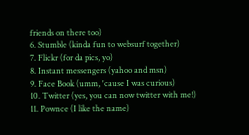friends on there too)
6. Stumble (kinda fun to websurf together)
7. Flickr (for da pics, yo)
8. Instant messengers (yahoo and msn)
9. Face Book (umm, 'cause I was curious)
10. Twitter (yes, you can now twitter with me!)
11. Pownce (I like the name)